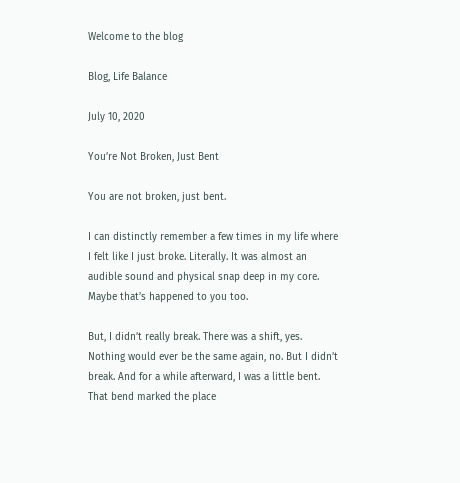Welcome to the blog

Blog, Life Balance

July 10, 2020

You’re Not Broken, Just Bent

You are not broken, just bent.

I can distinctly remember a few times in my life where I felt like I just broke. Literally. It was almost an audible sound and physical snap deep in my core. Maybe that’s happened to you too.

But, I didn’t really break. There was a shift, yes. Nothing would ever be the same again, no. But I didn’t break. And for a while afterward, I was a little bent. That bend marked the place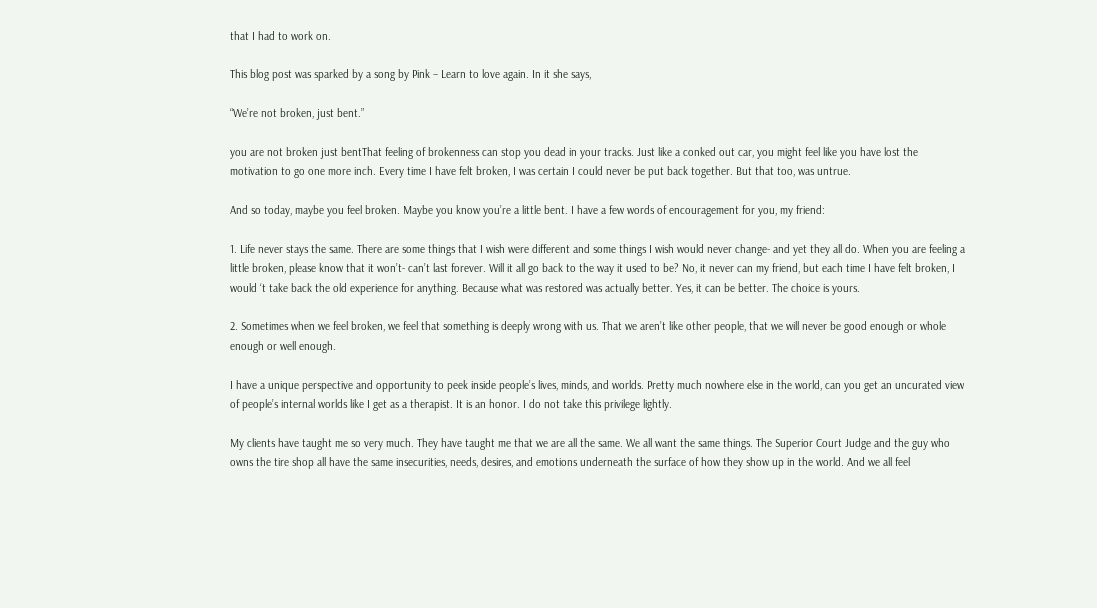that I had to work on.

This blog post was sparked by a song by Pink – Learn to love again. In it she says,

“We’re not broken, just bent.”

you are not broken just bentThat feeling of brokenness can stop you dead in your tracks. Just like a conked out car, you might feel like you have lost the motivation to go one more inch. Every time I have felt broken, I was certain I could never be put back together. But that too, was untrue.

And so today, maybe you feel broken. Maybe you know you’re a little bent. I have a few words of encouragement for you, my friend:

1. Life never stays the same. There are some things that I wish were different and some things I wish would never change- and yet they all do. When you are feeling a little broken, please know that it won’t- can’t last forever. Will it all go back to the way it used to be? No, it never can my friend, but each time I have felt broken, I would ‘t take back the old experience for anything. Because what was restored was actually better. Yes, it can be better. The choice is yours.

2. Sometimes when we feel broken, we feel that something is deeply wrong with us. That we aren’t like other people, that we will never be good enough or whole enough or well enough.

I have a unique perspective and opportunity to peek inside people’s lives, minds, and worlds. Pretty much nowhere else in the world, can you get an uncurated view of people’s internal worlds like I get as a therapist. It is an honor. I do not take this privilege lightly.

My clients have taught me so very much. They have taught me that we are all the same. We all want the same things. The Superior Court Judge and the guy who owns the tire shop all have the same insecurities, needs, desires, and emotions underneath the surface of how they show up in the world. And we all feel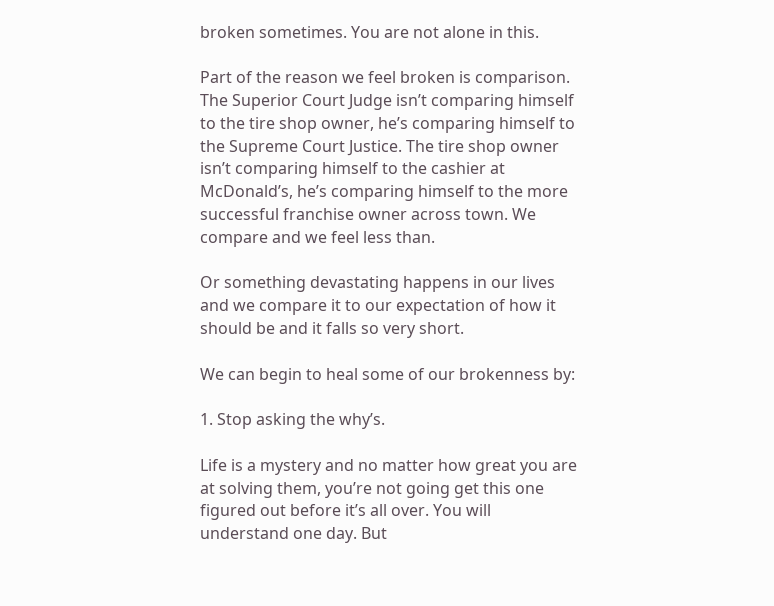broken sometimes. You are not alone in this.

Part of the reason we feel broken is comparison. The Superior Court Judge isn’t comparing himself to the tire shop owner, he’s comparing himself to the Supreme Court Justice. The tire shop owner isn’t comparing himself to the cashier at McDonald’s, he’s comparing himself to the more successful franchise owner across town. We compare and we feel less than.

Or something devastating happens in our lives and we compare it to our expectation of how it should be and it falls so very short.

We can begin to heal some of our brokenness by:

1. Stop asking the why’s.

Life is a mystery and no matter how great you are at solving them, you’re not going get this one figured out before it’s all over. You will understand one day. But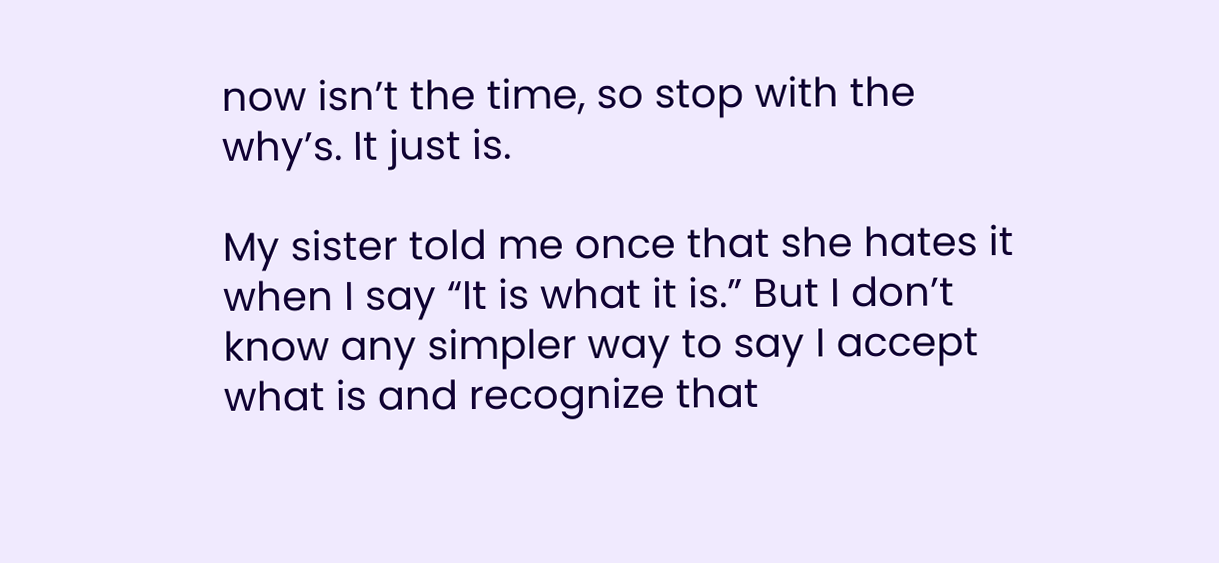now isn’t the time, so stop with the why’s. It just is.

My sister told me once that she hates it when I say “It is what it is.” But I don’t know any simpler way to say I accept what is and recognize that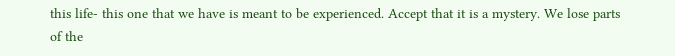this life- this one that we have is meant to be experienced. Accept that it is a mystery. We lose parts of the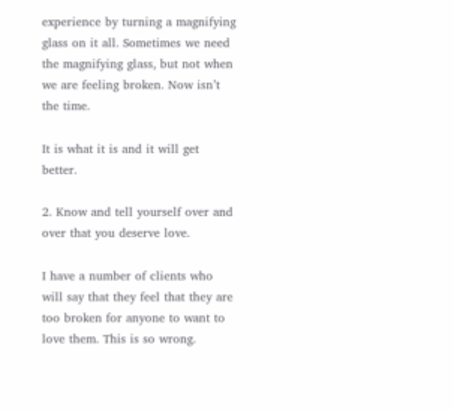experience by turning a magnifying glass on it all. Sometimes we need the magnifying glass, but not when we are feeling broken. Now isn’t the time.

It is what it is and it will get better.

2. Know and tell yourself over and over that you deserve love.

I have a number of clients who will say that they feel that they are too broken for anyone to want to love them. This is so wrong.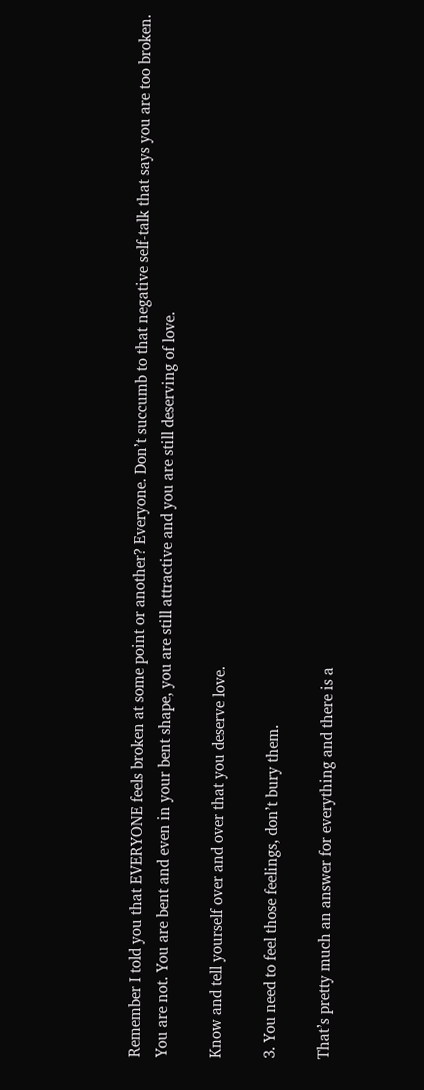Remember I told you that EVERYONE feels broken at some point or another? Everyone. Don’t succumb to that negative self-talk that says you are too broken. You are not. You are bent and even in your bent shape, you are still attractive and you are still deserving of love.

Know and tell yourself over and over that you deserve love.

3. You need to feel those feelings, don’t bury them.

That’s pretty much an answer for everything and there is a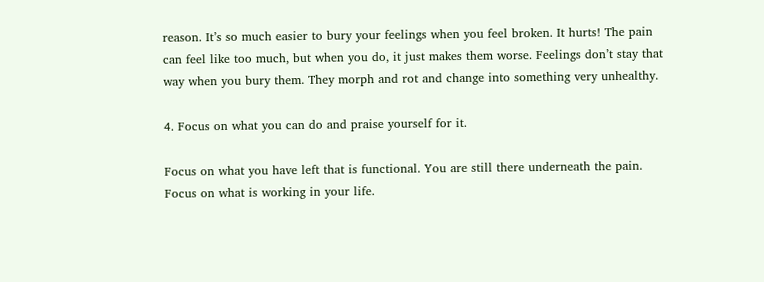reason. It’s so much easier to bury your feelings when you feel broken. It hurts! The pain can feel like too much, but when you do, it just makes them worse. Feelings don’t stay that way when you bury them. They morph and rot and change into something very unhealthy.

4. Focus on what you can do and praise yourself for it.

Focus on what you have left that is functional. You are still there underneath the pain. Focus on what is working in your life.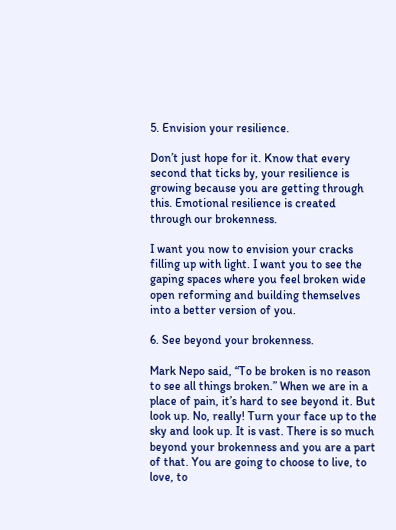5. Envision your resilience.

Don’t just hope for it. Know that every second that ticks by, your resilience is growing because you are getting through this. Emotional resilience is created through our brokenness.

I want you now to envision your cracks filling up with light. I want you to see the gaping spaces where you feel broken wide open reforming and building themselves into a better version of you.

6. See beyond your brokenness.

Mark Nepo said, “To be broken is no reason to see all things broken.” When we are in a place of pain, it’s hard to see beyond it. But look up. No, really! Turn your face up to the sky and look up. It is vast. There is so much beyond your brokenness and you are a part of that. You are going to choose to live, to love, to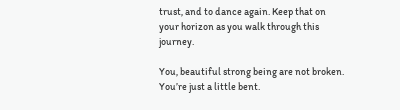trust, and to dance again. Keep that on your horizon as you walk through this journey.

You, beautiful strong being are not broken. You’re just a little bent.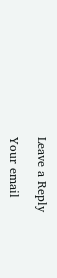Leave a Reply

Your email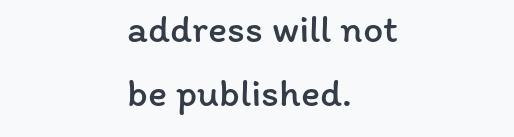address will not be published.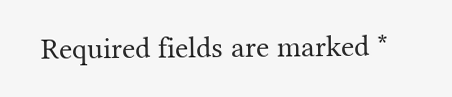Required fields are marked *